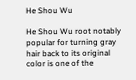He Shou Wu

He Shou Wu root notably popular for turning gray hair back to its original color is one of the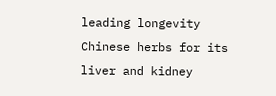leading longevity Chinese herbs for its liver and kidney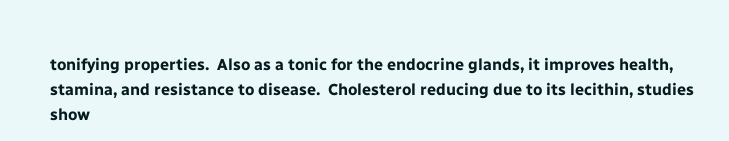tonifying properties.  Also as a tonic for the endocrine glands, it improves health, stamina, and resistance to disease.  Cholesterol reducing due to its lecithin, studies show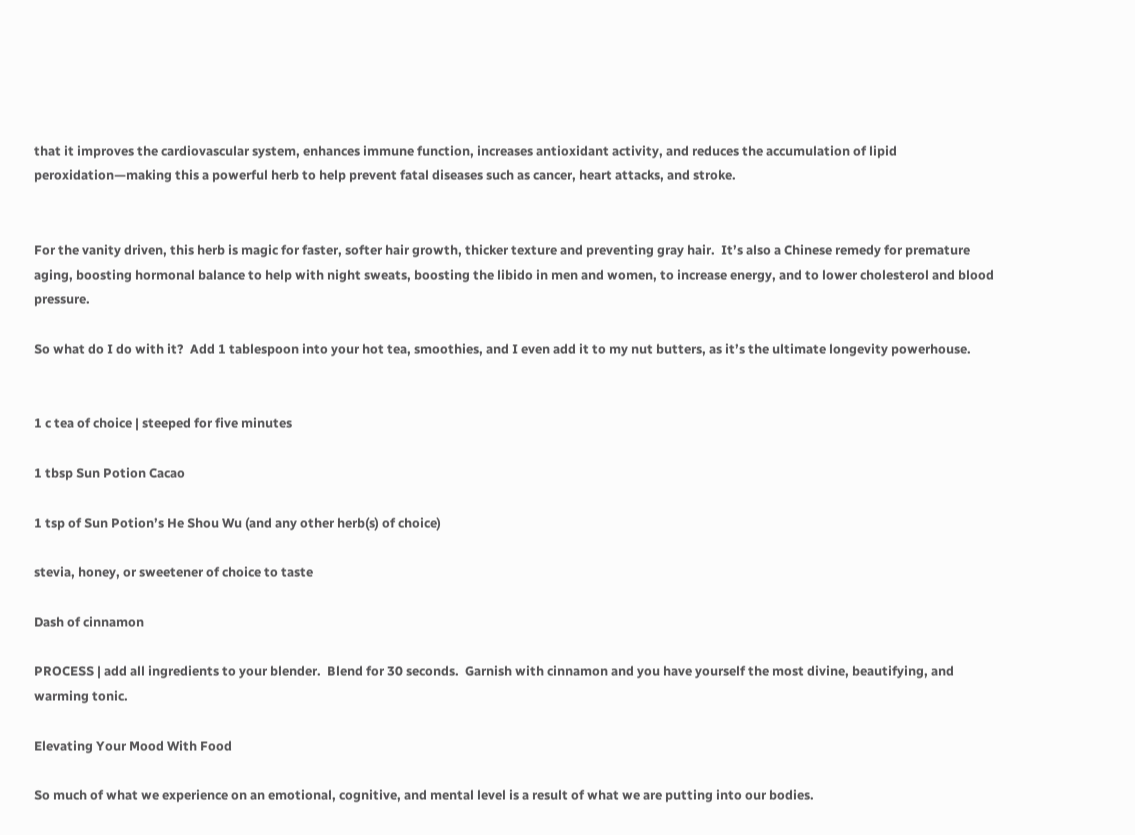that it improves the cardiovascular system, enhances immune function, increases antioxidant activity, and reduces the accumulation of lipid peroxidation—making this a powerful herb to help prevent fatal diseases such as cancer, heart attacks, and stroke.


For the vanity driven, this herb is magic for faster, softer hair growth, thicker texture and preventing gray hair.  It’s also a Chinese remedy for premature aging, boosting hormonal balance to help with night sweats, boosting the libido in men and women, to increase energy, and to lower cholesterol and blood pressure.

So what do I do with it?  Add 1 tablespoon into your hot tea, smoothies, and I even add it to my nut butters, as it’s the ultimate longevity powerhouse.


1 c tea of choice | steeped for five minutes

1 tbsp Sun Potion Cacao

1 tsp of Sun Potion’s He Shou Wu (and any other herb(s) of choice)

stevia, honey, or sweetener of choice to taste

Dash of cinnamon

PROCESS | add all ingredients to your blender.  Blend for 30 seconds.  Garnish with cinnamon and you have yourself the most divine, beautifying, and warming tonic.

Elevating Your Mood With Food

So much of what we experience on an emotional, cognitive, and mental level is a result of what we are putting into our bodies.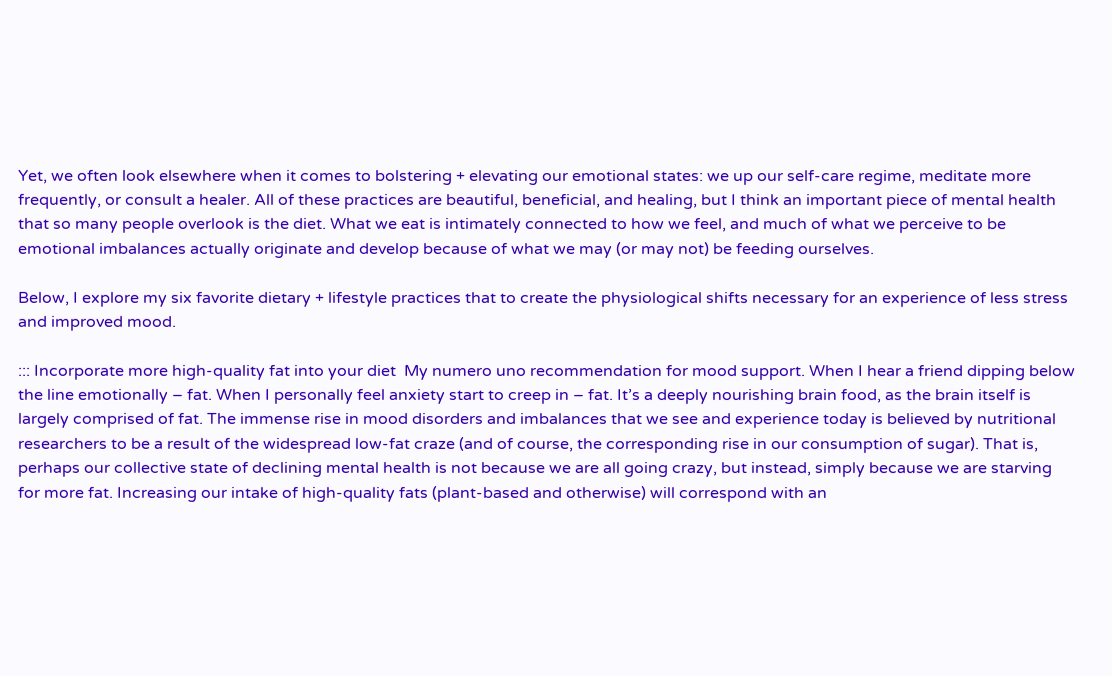Yet, we often look elsewhere when it comes to bolstering + elevating our emotional states: we up our self-care regime, meditate more frequently, or consult a healer. All of these practices are beautiful, beneficial, and healing, but I think an important piece of mental health that so many people overlook is the diet. What we eat is intimately connected to how we feel, and much of what we perceive to be emotional imbalances actually originate and develop because of what we may (or may not) be feeding ourselves.

Below, I explore my six favorite dietary + lifestyle practices that to create the physiological shifts necessary for an experience of less stress and improved mood.

::: Incorporate more high-quality fat into your diet  My numero uno recommendation for mood support. When I hear a friend dipping below the line emotionally – fat. When I personally feel anxiety start to creep in – fat. It’s a deeply nourishing brain food, as the brain itself is largely comprised of fat. The immense rise in mood disorders and imbalances that we see and experience today is believed by nutritional researchers to be a result of the widespread low-fat craze (and of course, the corresponding rise in our consumption of sugar). That is, perhaps our collective state of declining mental health is not because we are all going crazy, but instead, simply because we are starving for more fat. Increasing our intake of high-quality fats (plant-based and otherwise) will correspond with an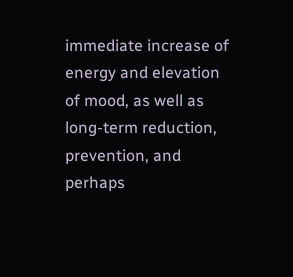immediate increase of energy and elevation of mood, as well as long-term reduction, prevention, and perhaps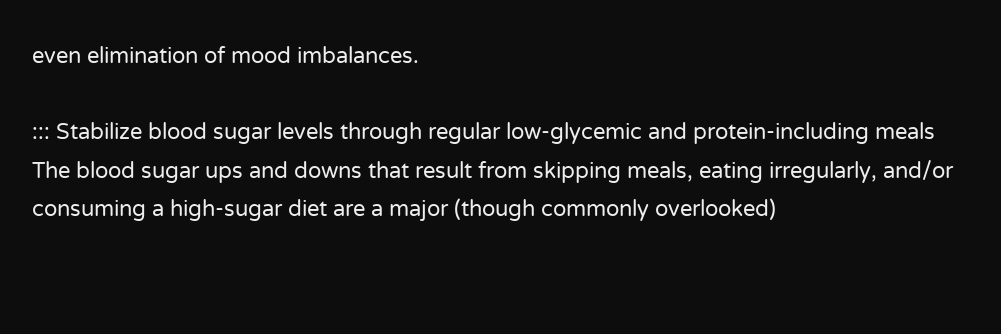even elimination of mood imbalances.

::: Stabilize blood sugar levels through regular low-glycemic and protein-including meals  The blood sugar ups and downs that result from skipping meals, eating irregularly, and/or consuming a high-sugar diet are a major (though commonly overlooked)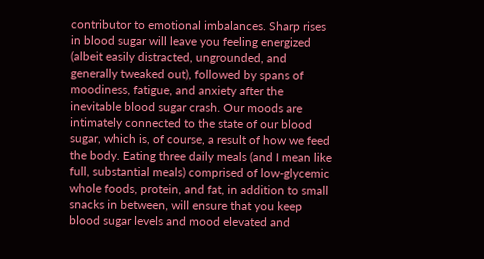contributor to emotional imbalances. Sharp rises in blood sugar will leave you feeling energized (albeit easily distracted, ungrounded, and generally tweaked out), followed by spans of moodiness, fatigue, and anxiety after the inevitable blood sugar crash. Our moods are intimately connected to the state of our blood sugar, which is, of course, a result of how we feed the body. Eating three daily meals (and I mean like full, substantial meals) comprised of low-glycemic whole foods, protein, and fat, in addition to small snacks in between, will ensure that you keep blood sugar levels and mood elevated and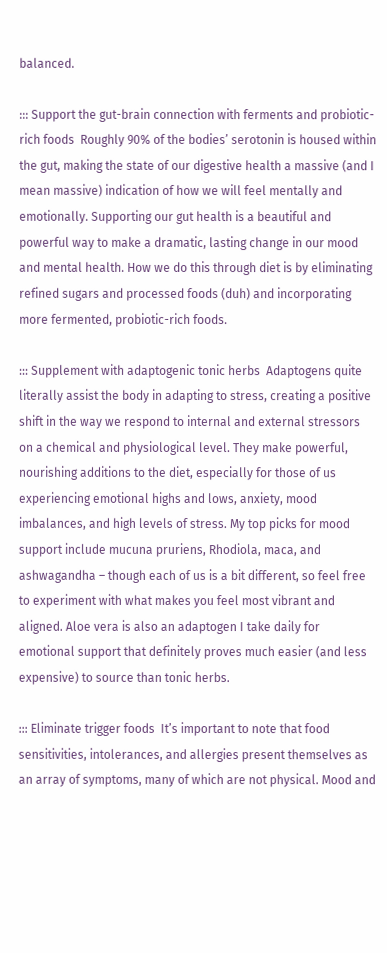balanced.

::: Support the gut-brain connection with ferments and probiotic-rich foods  Roughly 90% of the bodies’ serotonin is housed within the gut, making the state of our digestive health a massive (and I mean massive) indication of how we will feel mentally and emotionally. Supporting our gut health is a beautiful and powerful way to make a dramatic, lasting change in our mood and mental health. How we do this through diet is by eliminating refined sugars and processed foods (duh) and incorporating more fermented, probiotic-rich foods.

::: Supplement with adaptogenic tonic herbs  Adaptogens quite literally assist the body in adapting to stress, creating a positive shift in the way we respond to internal and external stressors on a chemical and physiological level. They make powerful, nourishing additions to the diet, especially for those of us experiencing emotional highs and lows, anxiety, mood imbalances, and high levels of stress. My top picks for mood support include mucuna pruriens, Rhodiola, maca, and ashwagandha – though each of us is a bit different, so feel free to experiment with what makes you feel most vibrant and aligned. Aloe vera is also an adaptogen I take daily for emotional support that definitely proves much easier (and less expensive) to source than tonic herbs.

::: Eliminate trigger foods  It’s important to note that food sensitivities, intolerances, and allergies present themselves as an array of symptoms, many of which are not physical. Mood and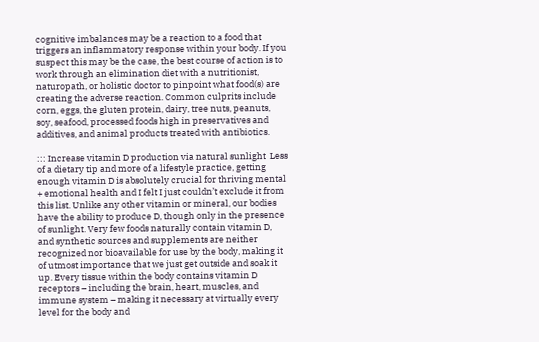cognitive imbalances may be a reaction to a food that triggers an inflammatory response within your body. If you suspect this may be the case, the best course of action is to work through an elimination diet with a nutritionist, naturopath, or holistic doctor to pinpoint what food(s) are creating the adverse reaction. Common culprits include corn, eggs, the gluten protein, dairy, tree nuts, peanuts, soy, seafood, processed foods high in preservatives and additives, and animal products treated with antibiotics.

::: Increase vitamin D production via natural sunlight  Less of a dietary tip and more of a lifestyle practice, getting enough vitamin D is absolutely crucial for thriving mental + emotional health and I felt I just couldn’t exclude it from this list. Unlike any other vitamin or mineral, our bodies have the ability to produce D, though only in the presence of sunlight. Very few foods naturally contain vitamin D, and synthetic sources and supplements are neither recognized nor bioavailable for use by the body, making it of utmost importance that we just get outside and soak it up. Every tissue within the body contains vitamin D receptors – including the brain, heart, muscles, and immune system – making it necessary at virtually every level for the body and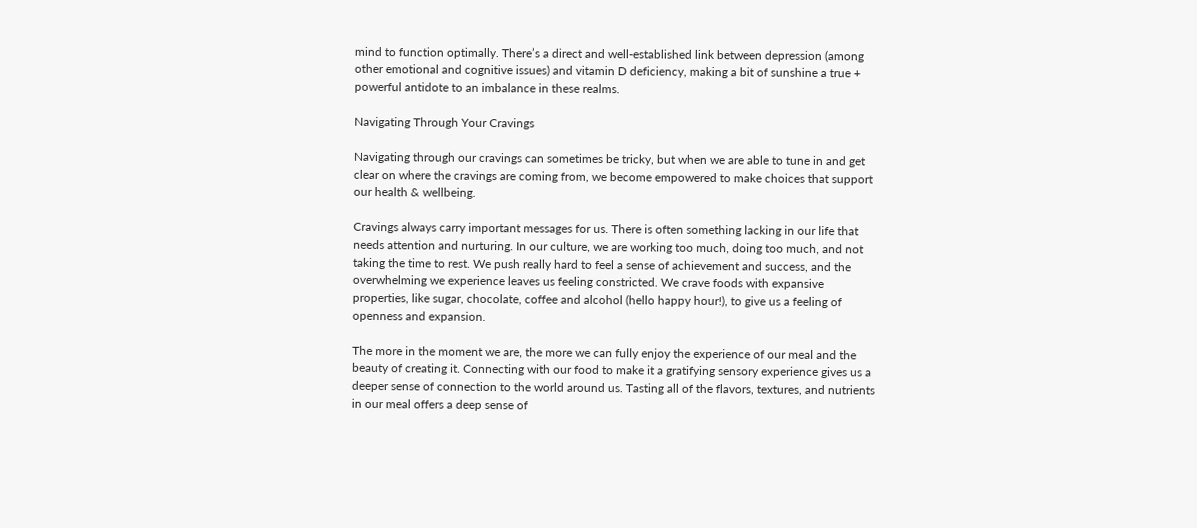mind to function optimally. There’s a direct and well-established link between depression (among other emotional and cognitive issues) and vitamin D deficiency, making a bit of sunshine a true + powerful antidote to an imbalance in these realms.

Navigating Through Your Cravings

Navigating through our cravings can sometimes be tricky, but when we are able to tune in and get clear on where the cravings are coming from, we become empowered to make choices that support our health & wellbeing.

Cravings always carry important messages for us. There is often something lacking in our life that needs attention and nurturing. In our culture, we are working too much, doing too much, and not taking the time to rest. We push really hard to feel a sense of achievement and success, and the overwhelming we experience leaves us feeling constricted. We crave foods with expansive properties, like sugar, chocolate, coffee and alcohol (hello happy hour!), to give us a feeling of openness and expansion.

The more in the moment we are, the more we can fully enjoy the experience of our meal and the beauty of creating it. Connecting with our food to make it a gratifying sensory experience gives us a deeper sense of connection to the world around us. Tasting all of the flavors, textures, and nutrients in our meal offers a deep sense of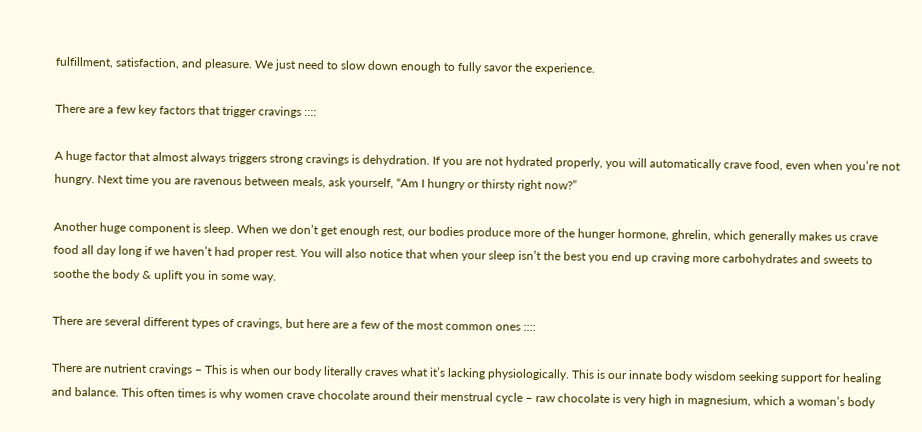fulfillment, satisfaction, and pleasure. We just need to slow down enough to fully savor the experience.

There are a few key factors that trigger cravings ::::

A huge factor that almost always triggers strong cravings is dehydration. If you are not hydrated properly, you will automatically crave food, even when you’re not hungry. Next time you are ravenous between meals, ask yourself, “Am I hungry or thirsty right now?”

Another huge component is sleep. When we don’t get enough rest, our bodies produce more of the hunger hormone, ghrelin, which generally makes us crave food all day long if we haven’t had proper rest. You will also notice that when your sleep isn’t the best you end up craving more carbohydrates and sweets to soothe the body & uplift you in some way.

There are several different types of cravings, but here are a few of the most common ones ::::

There are nutrient cravings – This is when our body literally craves what it’s lacking physiologically. This is our innate body wisdom seeking support for healing and balance. This often times is why women crave chocolate around their menstrual cycle – raw chocolate is very high in magnesium, which a woman’s body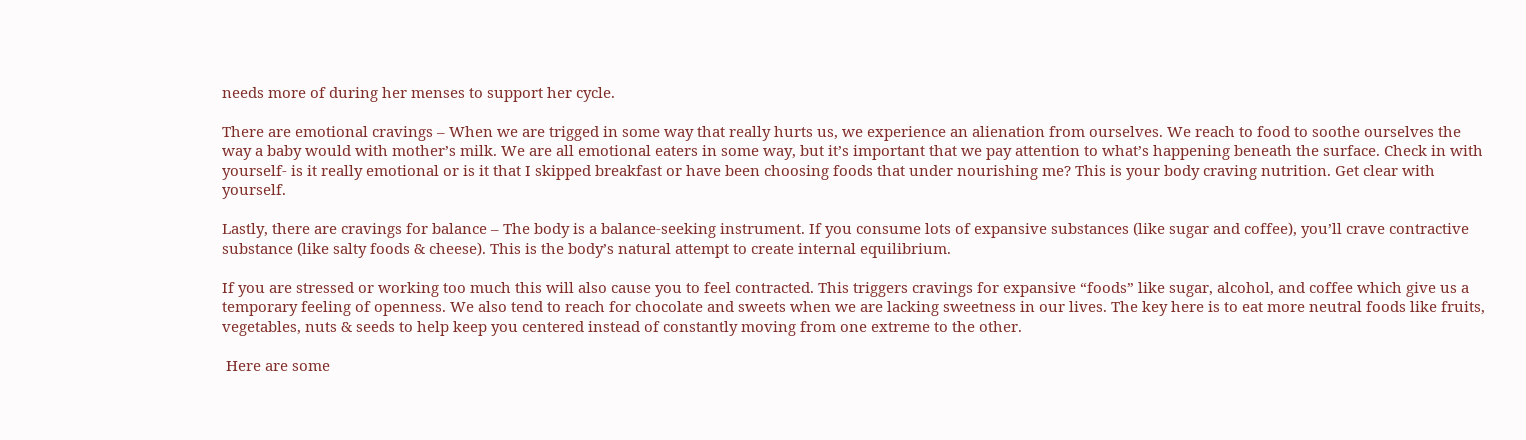needs more of during her menses to support her cycle.

There are emotional cravings – When we are trigged in some way that really hurts us, we experience an alienation from ourselves. We reach to food to soothe ourselves the way a baby would with mother’s milk. We are all emotional eaters in some way, but it’s important that we pay attention to what’s happening beneath the surface. Check in with yourself- is it really emotional or is it that I skipped breakfast or have been choosing foods that under nourishing me? This is your body craving nutrition. Get clear with yourself.

Lastly, there are cravings for balance – The body is a balance-seeking instrument. If you consume lots of expansive substances (like sugar and coffee), you’ll crave contractive substance (like salty foods & cheese). This is the body’s natural attempt to create internal equilibrium.

If you are stressed or working too much this will also cause you to feel contracted. This triggers cravings for expansive “foods” like sugar, alcohol, and coffee which give us a temporary feeling of openness. We also tend to reach for chocolate and sweets when we are lacking sweetness in our lives. The key here is to eat more neutral foods like fruits, vegetables, nuts & seeds to help keep you centered instead of constantly moving from one extreme to the other.

 Here are some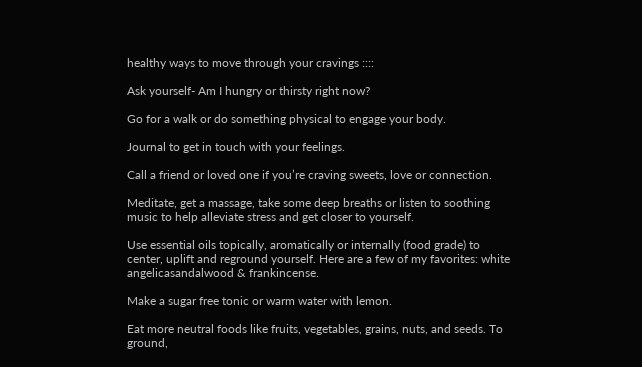healthy ways to move through your cravings ::::

Ask yourself- Am I hungry or thirsty right now?

Go for a walk or do something physical to engage your body.

Journal to get in touch with your feelings.

Call a friend or loved one if you’re craving sweets, love or connection.

Meditate, get a massage, take some deep breaths or listen to soothing music to help alleviate stress and get closer to yourself.

Use essential oils topically, aromatically or internally (food grade) to center, uplift and reground yourself. Here are a few of my favorites: white angelicasandalwood & frankincense.

Make a sugar free tonic or warm water with lemon.

Eat more neutral foods like fruits, vegetables, grains, nuts, and seeds. To ground,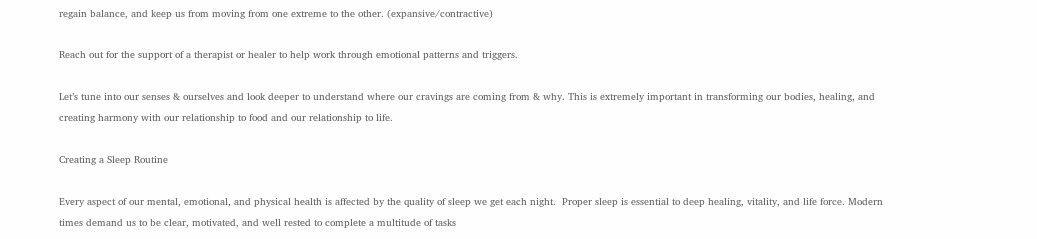regain balance, and keep us from moving from one extreme to the other. (expansive/contractive)

Reach out for the support of a therapist or healer to help work through emotional patterns and triggers.

Let’s tune into our senses & ourselves and look deeper to understand where our cravings are coming from & why. This is extremely important in transforming our bodies, healing, and creating harmony with our relationship to food and our relationship to life.

Creating a Sleep Routine

Every aspect of our mental, emotional, and physical health is affected by the quality of sleep we get each night.  Proper sleep is essential to deep healing, vitality, and life force. Modern times demand us to be clear, motivated, and well rested to complete a multitude of tasks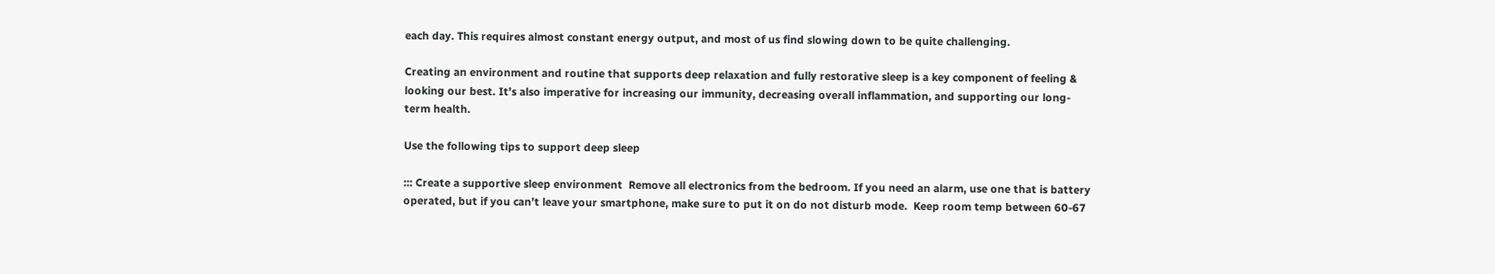each day. This requires almost constant energy output, and most of us find slowing down to be quite challenging.

Creating an environment and routine that supports deep relaxation and fully restorative sleep is a key component of feeling & looking our best. It’s also imperative for increasing our immunity, decreasing overall inflammation, and supporting our long-term health.

Use the following tips to support deep sleep

::: Create a supportive sleep environment  Remove all electronics from the bedroom. If you need an alarm, use one that is battery operated, but if you can’t leave your smartphone, make sure to put it on do not disturb mode.  Keep room temp between 60-67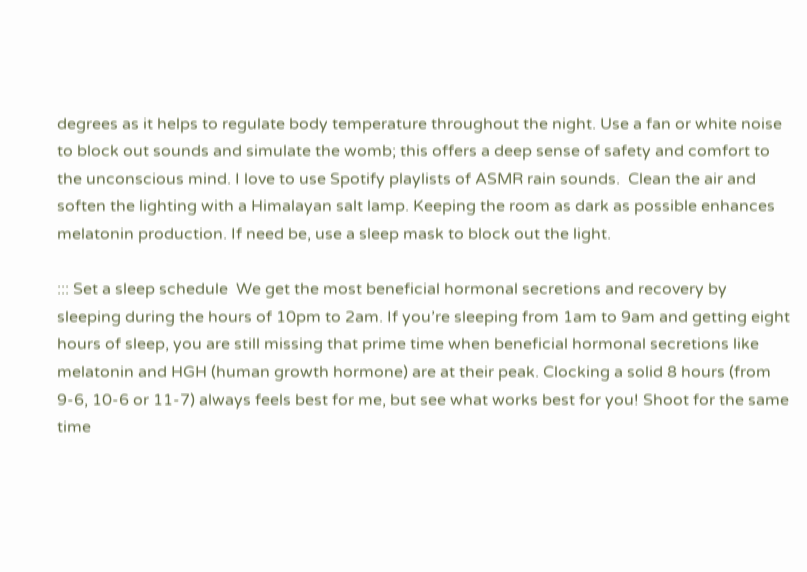degrees as it helps to regulate body temperature throughout the night. Use a fan or white noise to block out sounds and simulate the womb; this offers a deep sense of safety and comfort to the unconscious mind. I love to use Spotify playlists of ASMR rain sounds.  Clean the air and soften the lighting with a Himalayan salt lamp. Keeping the room as dark as possible enhances melatonin production. If need be, use a sleep mask to block out the light.

::: Set a sleep schedule  We get the most beneficial hormonal secretions and recovery by sleeping during the hours of 10pm to 2am. If you’re sleeping from 1am to 9am and getting eight hours of sleep, you are still missing that prime time when beneficial hormonal secretions like melatonin and HGH (human growth hormone) are at their peak. Clocking a solid 8 hours (from 9-6, 10-6 or 11-7) always feels best for me, but see what works best for you! Shoot for the same time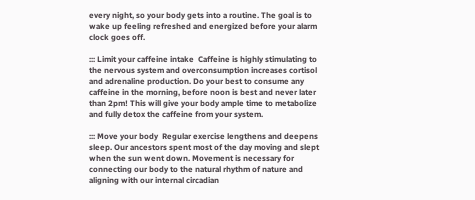every night, so your body gets into a routine. The goal is to wake up feeling refreshed and energized before your alarm clock goes off.

::: Limit your caffeine intake  Caffeine is highly stimulating to the nervous system and overconsumption increases cortisol and adrenaline production. Do your best to consume any caffeine in the morning, before noon is best and never later than 2pm! This will give your body ample time to metabolize and fully detox the caffeine from your system.

::: Move your body  Regular exercise lengthens and deepens sleep. Our ancestors spent most of the day moving and slept when the sun went down. Movement is necessary for connecting our body to the natural rhythm of nature and aligning with our internal circadian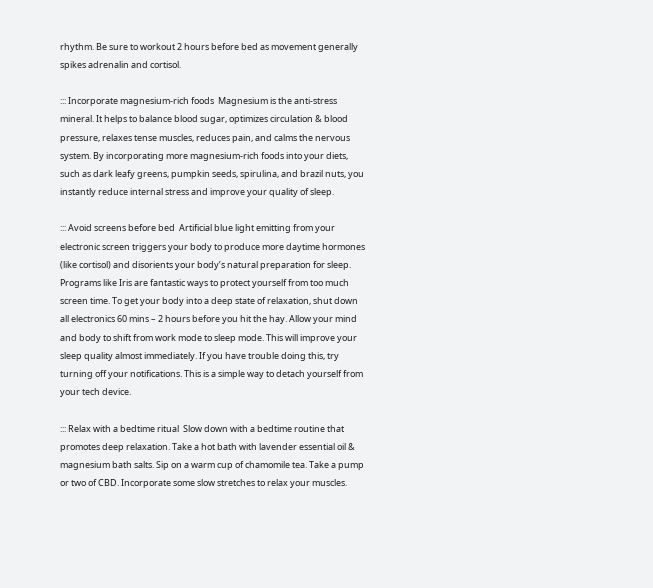rhythm. Be sure to workout 2 hours before bed as movement generally spikes adrenalin and cortisol.

::: Incorporate magnesium-rich foods  Magnesium is the anti-stress mineral. It helps to balance blood sugar, optimizes circulation & blood pressure, relaxes tense muscles, reduces pain, and calms the nervous system. By incorporating more magnesium-rich foods into your diets, such as dark leafy greens, pumpkin seeds, spirulina, and brazil nuts, you instantly reduce internal stress and improve your quality of sleep.

::: Avoid screens before bed  Artificial blue light emitting from your electronic screen triggers your body to produce more daytime hormones (like cortisol) and disorients your body’s natural preparation for sleep. Programs like Iris are fantastic ways to protect yourself from too much screen time. To get your body into a deep state of relaxation, shut down all electronics 60 mins – 2 hours before you hit the hay. Allow your mind and body to shift from work mode to sleep mode. This will improve your sleep quality almost immediately. If you have trouble doing this, try turning off your notifications. This is a simple way to detach yourself from your tech device.

::: Relax with a bedtime ritual  Slow down with a bedtime routine that promotes deep relaxation. Take a hot bath with lavender essential oil & magnesium bath salts. Sip on a warm cup of chamomile tea. Take a pump or two of CBD. Incorporate some slow stretches to relax your muscles.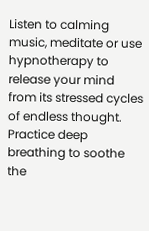Listen to calming music, meditate or use hypnotherapy to release your mind from its stressed cycles of endless thought. Practice deep breathing to soothe the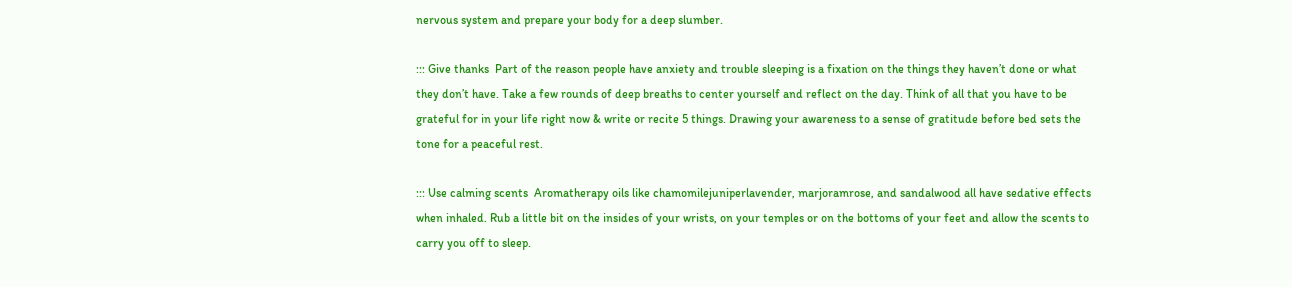nervous system and prepare your body for a deep slumber.

::: Give thanks  Part of the reason people have anxiety and trouble sleeping is a fixation on the things they haven’t done or what they don’t have. Take a few rounds of deep breaths to center yourself and reflect on the day. Think of all that you have to be grateful for in your life right now & write or recite 5 things. Drawing your awareness to a sense of gratitude before bed sets the tone for a peaceful rest.

::: Use calming scents  Aromatherapy oils like chamomilejuniperlavender, marjoramrose, and sandalwood all have sedative effects when inhaled. Rub a little bit on the insides of your wrists, on your temples or on the bottoms of your feet and allow the scents to carry you off to sleep.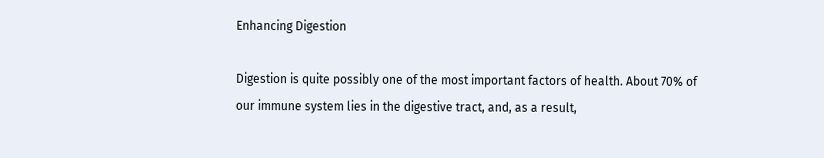Enhancing Digestion

Digestion is quite possibly one of the most important factors of health. About 70% of our immune system lies in the digestive tract, and, as a result,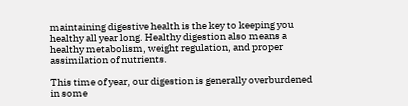maintaining digestive health is the key to keeping you healthy all year long. Healthy digestion also means a healthy metabolism, weight regulation, and proper assimilation of nutrients.

This time of year, our digestion is generally overburdened in some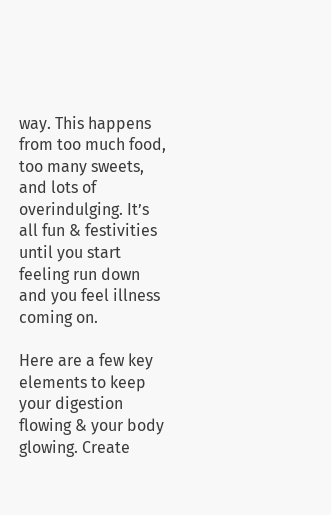way. This happens from too much food, too many sweets, and lots of overindulging. It’s all fun & festivities until you start feeling run down and you feel illness coming on.

Here are a few key elements to keep your digestion flowing & your body glowing. Create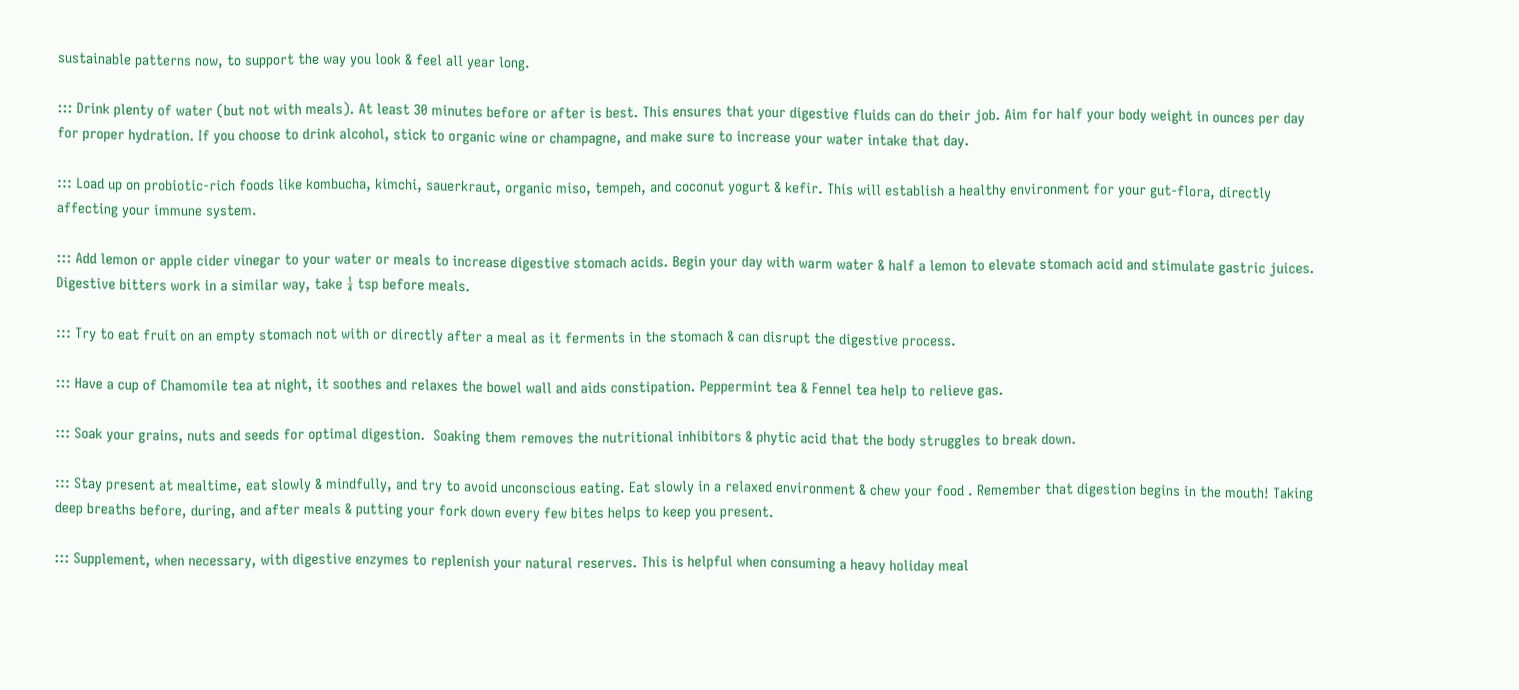sustainable patterns now, to support the way you look & feel all year long.

::: Drink plenty of water (but not with meals). At least 30 minutes before or after is best. This ensures that your digestive fluids can do their job. Aim for half your body weight in ounces per day for proper hydration. If you choose to drink alcohol, stick to organic wine or champagne, and make sure to increase your water intake that day.

::: Load up on probiotic-rich foods like kombucha, kimchi, sauerkraut, organic miso, tempeh, and coconut yogurt & kefir. This will establish a healthy environment for your gut-flora, directly affecting your immune system.

::: Add lemon or apple cider vinegar to your water or meals to increase digestive stomach acids. Begin your day with warm water & half a lemon to elevate stomach acid and stimulate gastric juices. Digestive bitters work in a similar way, take ¼ tsp before meals.

::: Try to eat fruit on an empty stomach not with or directly after a meal as it ferments in the stomach & can disrupt the digestive process.

::: Have a cup of Chamomile tea at night, it soothes and relaxes the bowel wall and aids constipation. Peppermint tea & Fennel tea help to relieve gas.

::: Soak your grains, nuts and seeds for optimal digestion.  Soaking them removes the nutritional inhibitors & phytic acid that the body struggles to break down.

::: Stay present at mealtime, eat slowly & mindfully, and try to avoid unconscious eating. Eat slowly in a relaxed environment & chew your food . Remember that digestion begins in the mouth! Taking deep breaths before, during, and after meals & putting your fork down every few bites helps to keep you present.

::: Supplement, when necessary, with digestive enzymes to replenish your natural reserves. This is helpful when consuming a heavy holiday meal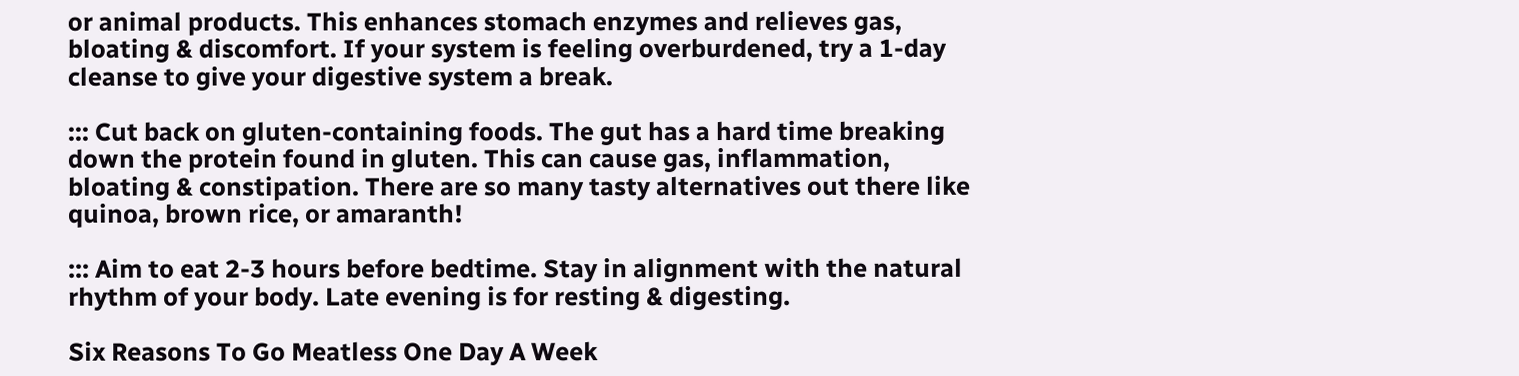or animal products. This enhances stomach enzymes and relieves gas, bloating & discomfort. If your system is feeling overburdened, try a 1-day cleanse to give your digestive system a break.

::: Cut back on gluten-containing foods. The gut has a hard time breaking down the protein found in gluten. This can cause gas, inflammation, bloating & constipation. There are so many tasty alternatives out there like quinoa, brown rice, or amaranth!

::: Aim to eat 2-3 hours before bedtime. Stay in alignment with the natural rhythm of your body. Late evening is for resting & digesting.

Six Reasons To Go Meatless One Day A Week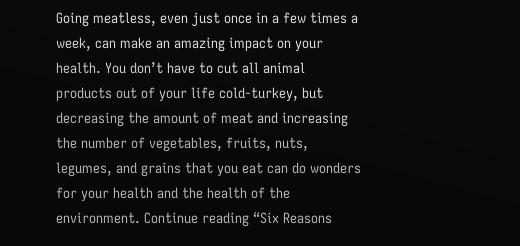Going meatless, even just once in a few times a week, can make an amazing impact on your health. You don’t have to cut all animal products out of your life cold-turkey, but decreasing the amount of meat and increasing the number of vegetables, fruits, nuts, legumes, and grains that you eat can do wonders for your health and the health of the environment. Continue reading “Six Reasons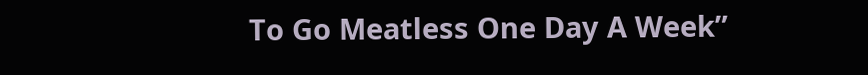To Go Meatless One Day A Week”